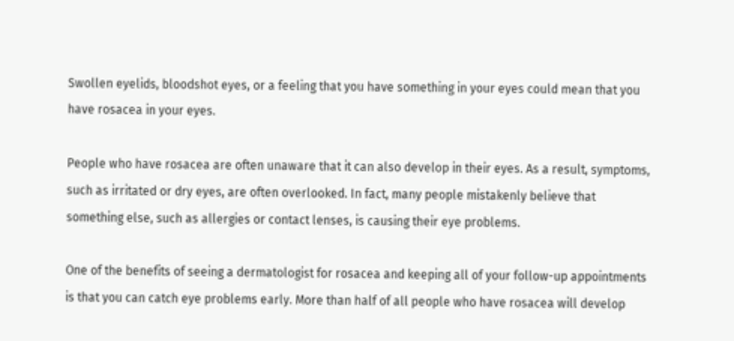Swollen eyelids, bloodshot eyes, or a feeling that you have something in your eyes could mean that you have rosacea in your eyes.

People who have rosacea are often unaware that it can also develop in their eyes. As a result, symptoms, such as irritated or dry eyes, are often overlooked. In fact, many people mistakenly believe that something else, such as allergies or contact lenses, is causing their eye problems.

One of the benefits of seeing a dermatologist for rosacea and keeping all of your follow-up appointments is that you can catch eye problems early. More than half of all people who have rosacea will develop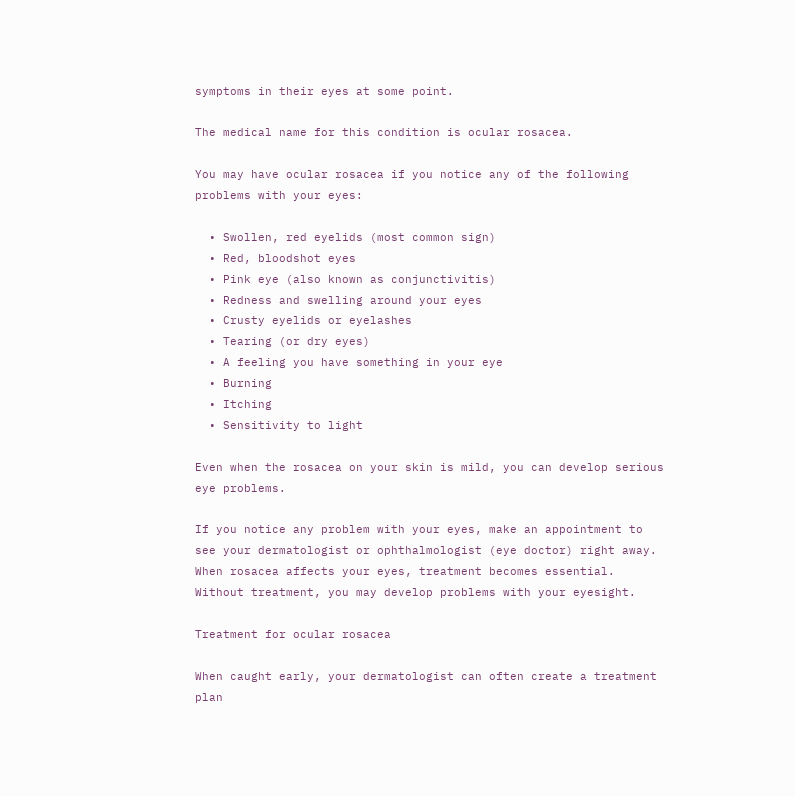symptoms in their eyes at some point.

The medical name for this condition is ocular rosacea.

You may have ocular rosacea if you notice any of the following problems with your eyes:

  • Swollen, red eyelids (most common sign)
  • Red, bloodshot eyes
  • Pink eye (also known as conjunctivitis)
  • Redness and swelling around your eyes
  • Crusty eyelids or eyelashes
  • Tearing (or dry eyes)
  • A feeling you have something in your eye
  • Burning
  • Itching
  • Sensitivity to light

Even when the rosacea on your skin is mild, you can develop serious eye problems.

If you notice any problem with your eyes, make an appointment to see your dermatologist or ophthalmologist (eye doctor) right away. When rosacea affects your eyes, treatment becomes essential. Without treatment, you may develop problems with your eyesight.

Treatment for ocular rosacea

When caught early, your dermatologist can often create a treatment plan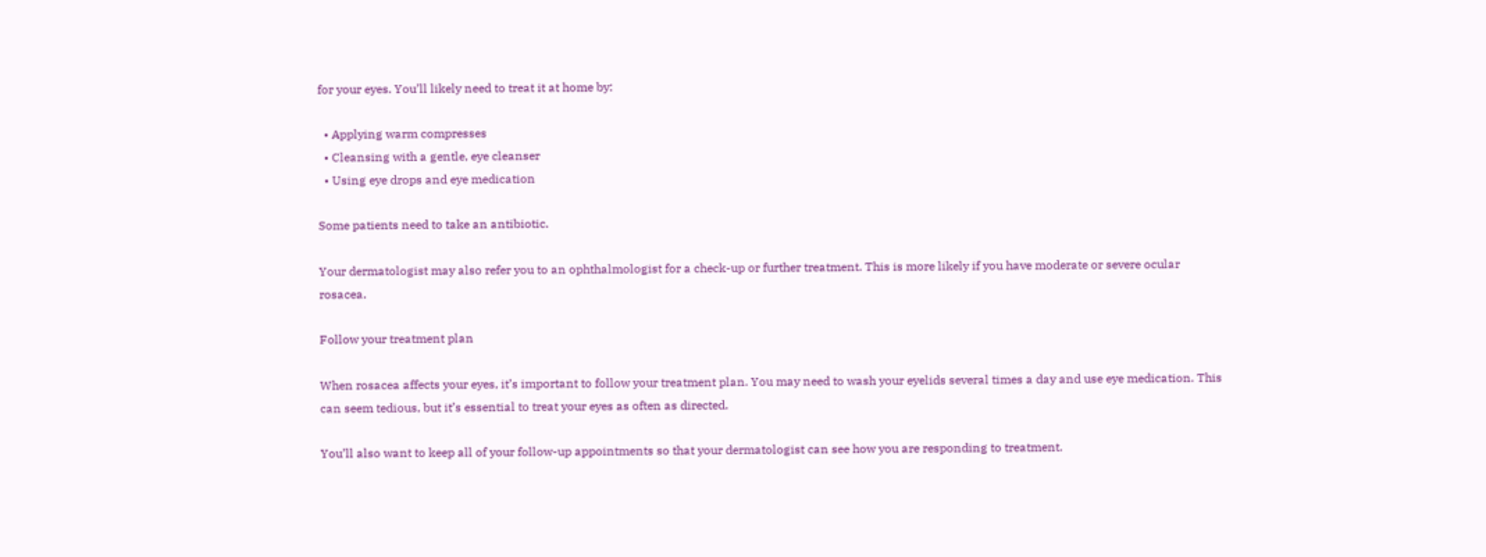for your eyes. You’ll likely need to treat it at home by:

  • Applying warm compresses
  • Cleansing with a gentle, eye cleanser
  • Using eye drops and eye medication

Some patients need to take an antibiotic.

Your dermatologist may also refer you to an ophthalmologist for a check-up or further treatment. This is more likely if you have moderate or severe ocular rosacea.

Follow your treatment plan

When rosacea affects your eyes, it’s important to follow your treatment plan. You may need to wash your eyelids several times a day and use eye medication. This can seem tedious, but it’s essential to treat your eyes as often as directed.

You’ll also want to keep all of your follow-up appointments so that your dermatologist can see how you are responding to treatment.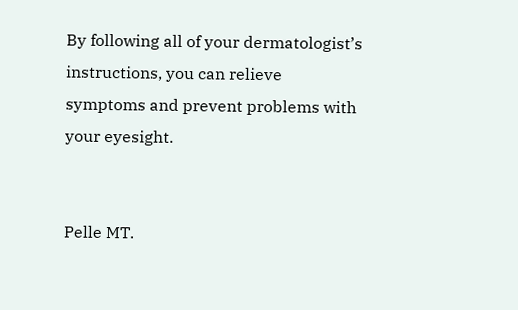By following all of your dermatologist’s instructions, you can relieve symptoms and prevent problems with your eyesight.


Pelle MT.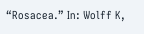“Rosacea.” In: Wolff K,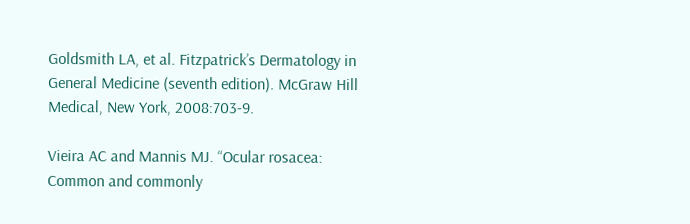Goldsmith LA, et al. Fitzpatrick’s Dermatology in General Medicine (seventh edition). McGraw Hill Medical, New York, 2008:703-9.

Vieira AC and Mannis MJ. “Ocular rosacea: Common and commonly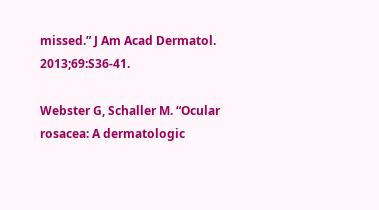missed.” J Am Acad Dermatol. 2013;69:S36-41.

Webster G, Schaller M. “Ocular rosacea: A dermatologic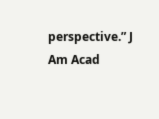perspective.” J Am Acad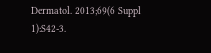Dermatol. 2013;69(6 Suppl 1):S42-3.